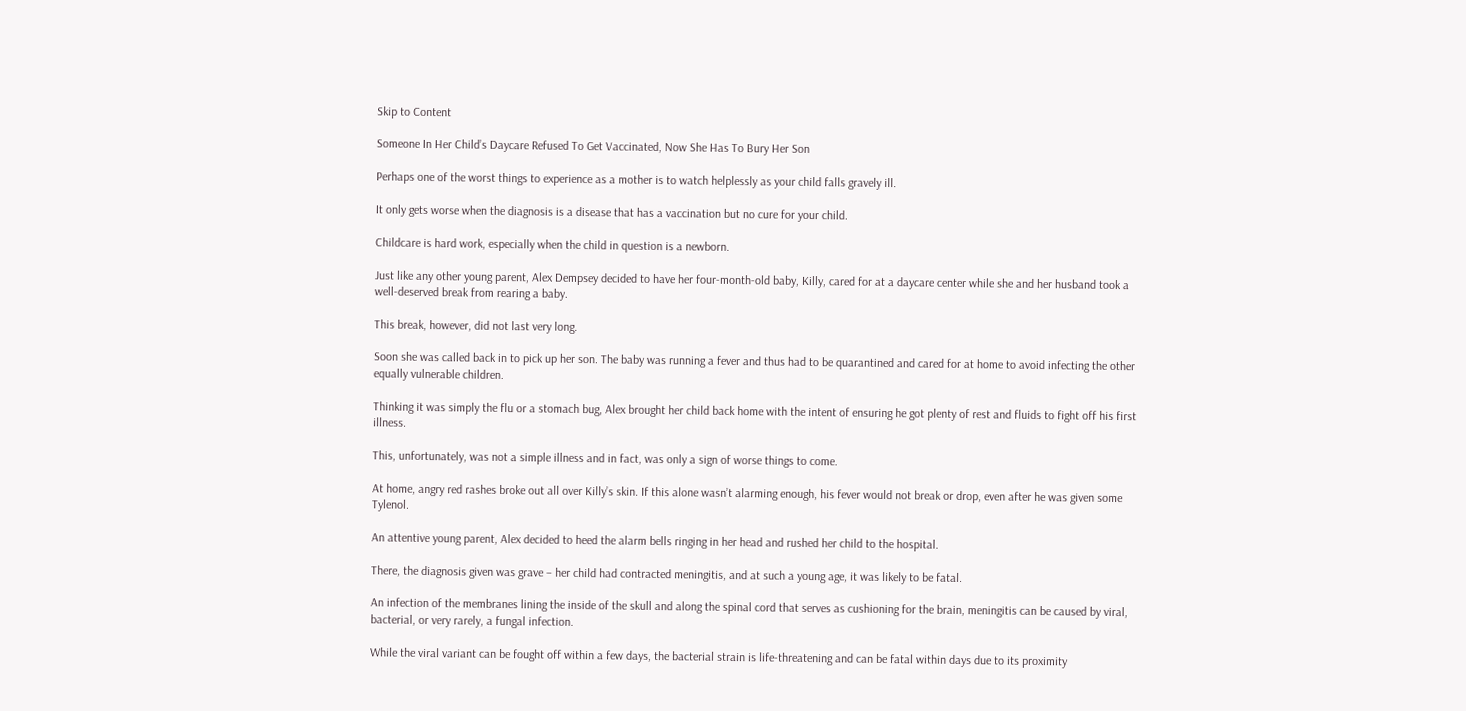Skip to Content

Someone In Her Child’s Daycare Refused To Get Vaccinated, Now She Has To Bury Her Son

Perhaps one of the worst things to experience as a mother is to watch helplessly as your child falls gravely ill.

It only gets worse when the diagnosis is a disease that has a vaccination but no cure for your child.

Childcare is hard work, especially when the child in question is a newborn.

Just like any other young parent, Alex Dempsey decided to have her four-month-old baby, Killy, cared for at a daycare center while she and her husband took a well-deserved break from rearing a baby.

This break, however, did not last very long.

Soon she was called back in to pick up her son. The baby was running a fever and thus had to be quarantined and cared for at home to avoid infecting the other equally vulnerable children.

Thinking it was simply the flu or a stomach bug, Alex brought her child back home with the intent of ensuring he got plenty of rest and fluids to fight off his first illness.

This, unfortunately, was not a simple illness and in fact, was only a sign of worse things to come.

At home, angry red rashes broke out all over Killy’s skin. If this alone wasn’t alarming enough, his fever would not break or drop, even after he was given some Tylenol.

An attentive young parent, Alex decided to heed the alarm bells ringing in her head and rushed her child to the hospital.

There, the diagnosis given was grave – her child had contracted meningitis, and at such a young age, it was likely to be fatal.

An infection of the membranes lining the inside of the skull and along the spinal cord that serves as cushioning for the brain, meningitis can be caused by viral, bacterial, or very rarely, a fungal infection.

While the viral variant can be fought off within a few days, the bacterial strain is life-threatening and can be fatal within days due to its proximity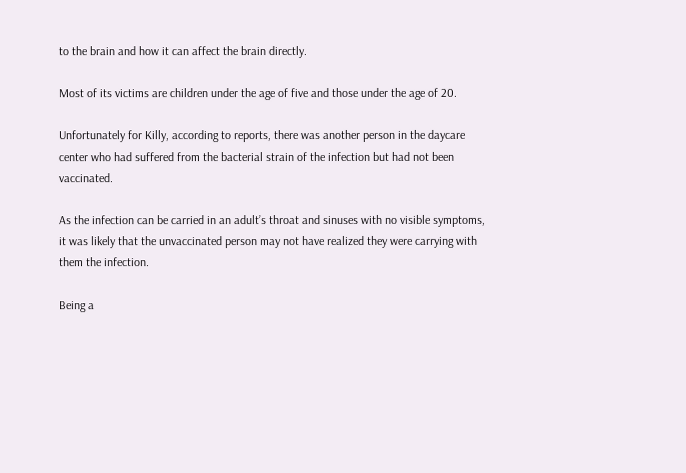to the brain and how it can affect the brain directly.

Most of its victims are children under the age of five and those under the age of 20.

Unfortunately for Killy, according to reports, there was another person in the daycare center who had suffered from the bacterial strain of the infection but had not been vaccinated.

As the infection can be carried in an adult’s throat and sinuses with no visible symptoms, it was likely that the unvaccinated person may not have realized they were carrying with them the infection.

Being a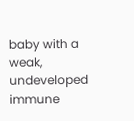baby with a weak, undeveloped immune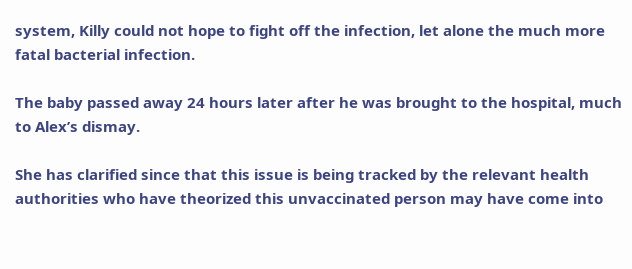system, Killy could not hope to fight off the infection, let alone the much more fatal bacterial infection.

The baby passed away 24 hours later after he was brought to the hospital, much to Alex’s dismay.

She has clarified since that this issue is being tracked by the relevant health authorities who have theorized this unvaccinated person may have come into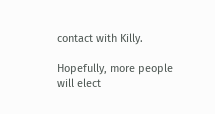contact with Killy.

Hopefully, more people will elect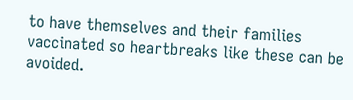to have themselves and their families vaccinated so heartbreaks like these can be avoided.